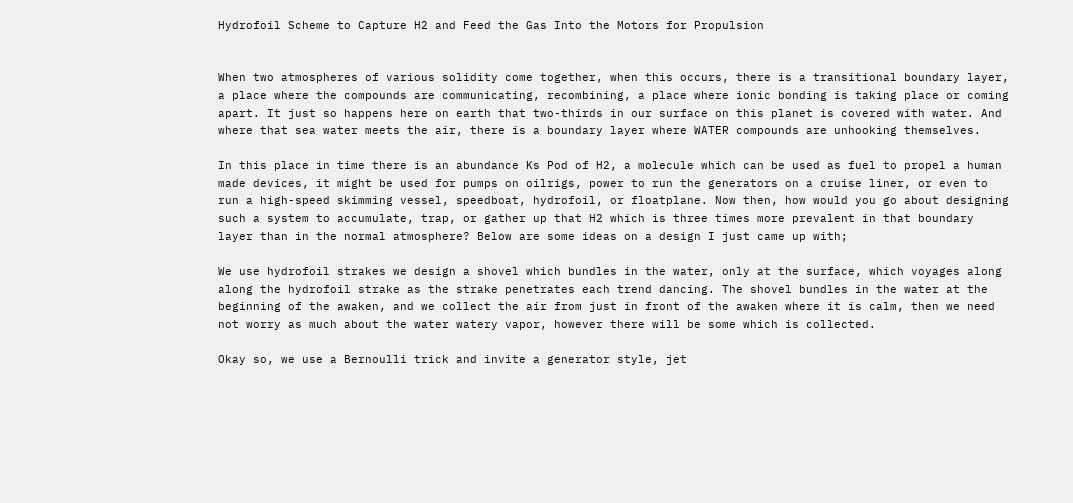Hydrofoil Scheme to Capture H2 and Feed the Gas Into the Motors for Propulsion


When two atmospheres of various solidity come together, when this occurs, there is a transitional boundary layer, a place where the compounds are communicating, recombining, a place where ionic bonding is taking place or coming apart. It just so happens here on earth that two-thirds in our surface on this planet is covered with water. And where that sea water meets the air, there is a boundary layer where WATER compounds are unhooking themselves.

In this place in time there is an abundance Ks Pod of H2, a molecule which can be used as fuel to propel a human made devices, it might be used for pumps on oilrigs, power to run the generators on a cruise liner, or even to run a high-speed skimming vessel, speedboat, hydrofoil, or floatplane. Now then, how would you go about designing such a system to accumulate, trap, or gather up that H2 which is three times more prevalent in that boundary layer than in the normal atmosphere? Below are some ideas on a design I just came up with;

We use hydrofoil strakes we design a shovel which bundles in the water, only at the surface, which voyages along along the hydrofoil strake as the strake penetrates each trend dancing. The shovel bundles in the water at the beginning of the awaken, and we collect the air from just in front of the awaken where it is calm, then we need not worry as much about the water watery vapor, however there will be some which is collected.

Okay so, we use a Bernoulli trick and invite a generator style, jet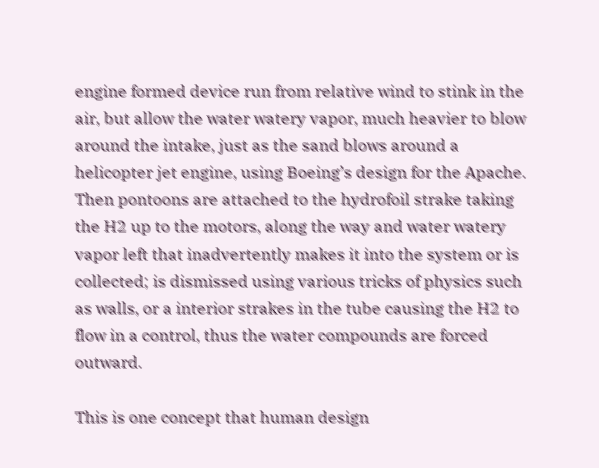engine formed device run from relative wind to stink in the air, but allow the water watery vapor, much heavier to blow around the intake, just as the sand blows around a helicopter jet engine, using Boeing’s design for the Apache. Then pontoons are attached to the hydrofoil strake taking the H2 up to the motors, along the way and water watery vapor left that inadvertently makes it into the system or is collected; is dismissed using various tricks of physics such as walls, or a interior strakes in the tube causing the H2 to flow in a control, thus the water compounds are forced outward.

This is one concept that human design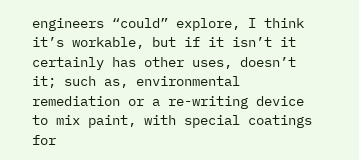engineers “could” explore, I think it’s workable, but if it isn’t it certainly has other uses, doesn’t it; such as, environmental remediation or a re-writing device to mix paint, with special coatings for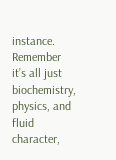instance. Remember it’s all just biochemistry, physics, and fluid character,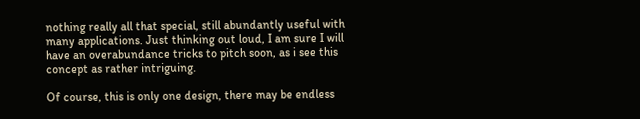nothing really all that special, still abundantly useful with many applications. Just thinking out loud, I am sure I will have an overabundance tricks to pitch soon, as i see this concept as rather intriguing.

Of course, this is only one design, there may be endless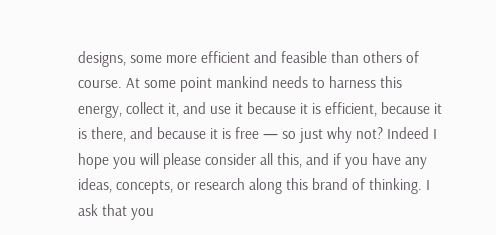designs, some more efficient and feasible than others of course. At some point mankind needs to harness this energy, collect it, and use it because it is efficient, because it is there, and because it is free — so just why not? Indeed I hope you will please consider all this, and if you have any ideas, concepts, or research along this brand of thinking. I ask that you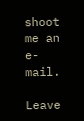shoot me an e-mail.

Leave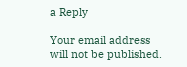a Reply

Your email address will not be published.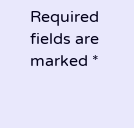Required fields are marked *